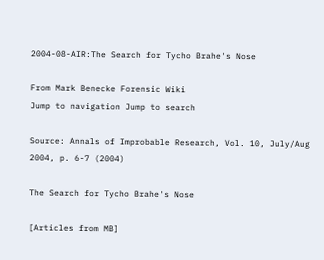2004-08-AIR:The Search for Tycho Brahe's Nose

From Mark Benecke Forensic Wiki
Jump to navigation Jump to search

Source: Annals of Improbable Research, Vol. 10, July/Aug 2004, p. 6-7 (2004)

The Search for Tycho Brahe's Nose

[Articles from MB]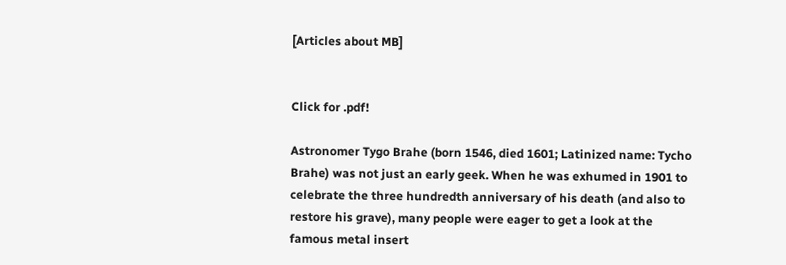[Articles about MB]


Click for .pdf!

Astronomer Tygo Brahe (born 1546, died 1601; Latinized name: Tycho Brahe) was not just an early geek. When he was exhumed in 1901 to celebrate the three hundredth anniversary of his death (and also to restore his grave), many people were eager to get a look at the famous metal insert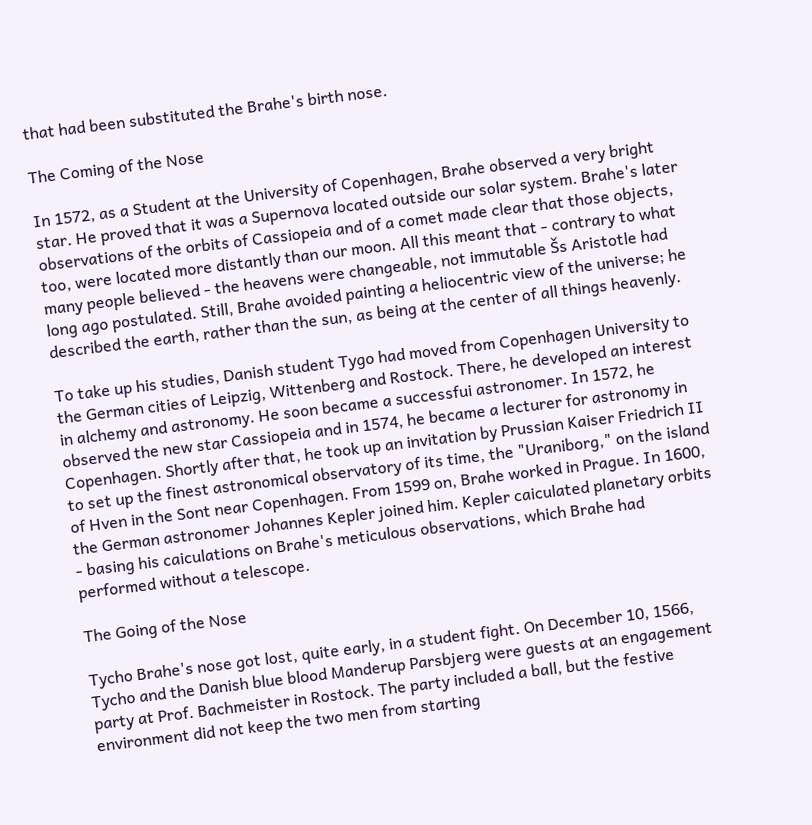that had been substituted the Brahe's birth nose.

The Coming of the Nose

In 1572, as a Student at the University of Copenhagen, Brahe observed a very bright star. He proved that it was a Supernova located outside our solar system. Brahe's later observations of the orbits of Cassiopeia and of a comet made clear that those objects, too, were located more distantly than our moon. All this meant that - contrary to what many people believed - the heavens were changeable, not immutable Šs Aristotle had long ago postulated. Still, Brahe avoided painting a heliocentric view of the universe; he described the earth, rather than the sun, as being at the center of all things heavenly.

To take up his studies, Danish student Tygo had moved from Copenhagen University to the German cities of Leipzig, Wittenberg and Rostock. There, he developed an interest in alchemy and astronomy. He soon became a successfui astronomer. In 1572, he observed the new star Cassiopeia and in 1574, he became a lecturer for astronomy in Copenhagen. Shortly after that, he took up an invitation by Prussian Kaiser Friedrich II to set up the finest astronomical observatory of its time, the "Uraniborg," on the island of Hven in the Sont near Copenhagen. From 1599 on, Brahe worked in Prague. In 1600, the German astronomer Johannes Kepler joined him. Kepler caiculated planetary orbits - basing his caiculations on Brahe's meticulous observations, which Brahe had performed without a telescope.

The Going of the Nose

Tycho Brahe's nose got lost, quite early, in a student fight. On December 10, 1566, Tycho and the Danish blue blood Manderup Parsbjerg were guests at an engagement party at Prof. Bachmeister in Rostock. The party included a ball, but the festive environment did not keep the two men from starting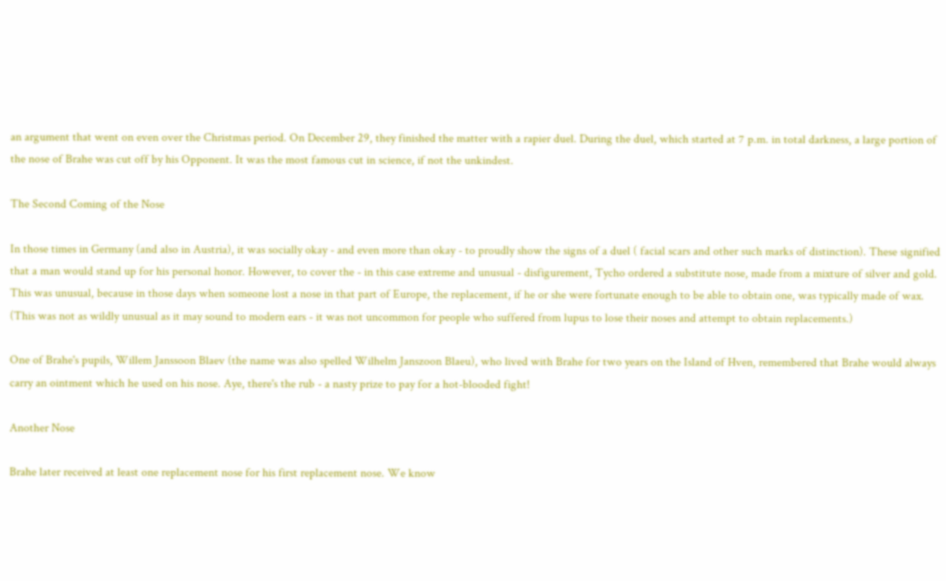an argument that went on even over the Christmas period. On December 29, they finished the matter with a rapier duel. During the duel, which started at 7 p.m. in total darkness, a large portion of the nose of Brahe was cut off by his Opponent. It was the most famous cut in science, if not the unkindest.

The Second Coming of the Nose

In those times in Germany (and also in Austria), it was socially okay - and even more than okay - to proudly show the signs of a duel ( facial scars and other such marks of distinction). These signified that a man would stand up for his personal honor. However, to cover the - in this case extreme and unusual - disfigurement, Tycho ordered a substitute nose, made from a mixture of silver and gold. This was unusual, because in those days when someone lost a nose in that part of Europe, the replacement, if he or she were fortunate enough to be able to obtain one, was typically made of wax. (This was not as wildly unusual as it may sound to modern ears - it was not uncommon for people who suffered from lupus to lose their noses and attempt to obtain replacements.)

One of Brahe's pupils, Willem Janssoon Blaev (the name was also spelled Wilhelm Janszoon Blaeu), who lived with Brahe for two years on the Island of Hven, remembered that Brahe would always carry an ointment which he used on his nose. Aye, there's the rub - a nasty prize to pay for a hot-blooded fight!

Another Nose

Brahe later received at least one replacement nose for his first replacement nose. We know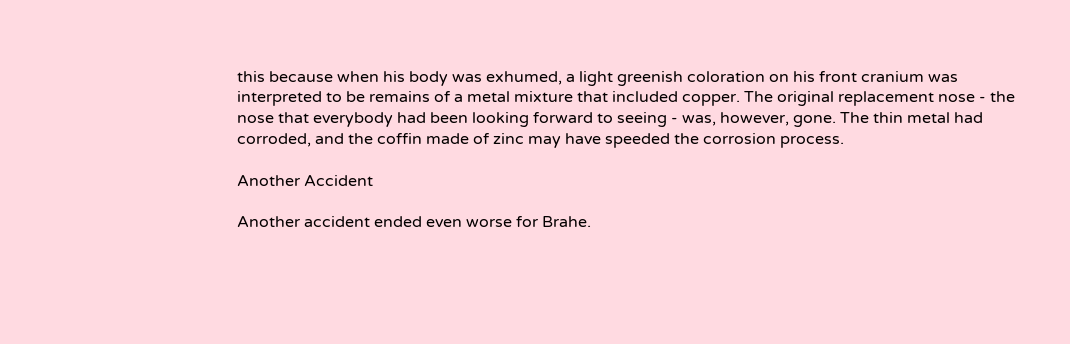this because when his body was exhumed, a light greenish coloration on his front cranium was interpreted to be remains of a metal mixture that included copper. The original replacement nose - the nose that everybody had been looking forward to seeing - was, however, gone. The thin metal had corroded, and the coffin made of zinc may have speeded the corrosion process.

Another Accident

Another accident ended even worse for Brahe.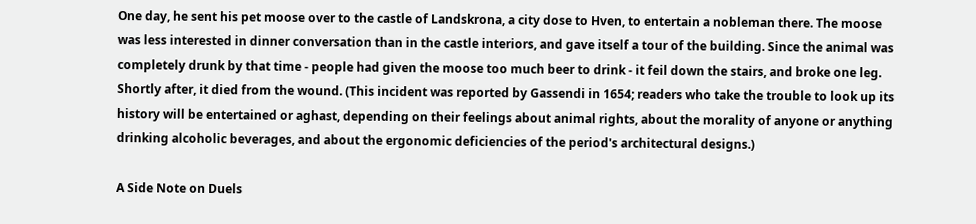One day, he sent his pet moose over to the castle of Landskrona, a city dose to Hven, to entertain a nobleman there. The moose was less interested in dinner conversation than in the castle interiors, and gave itself a tour of the building. Since the animal was completely drunk by that time - people had given the moose too much beer to drink - it feil down the stairs, and broke one leg. Shortly after, it died from the wound. (This incident was reported by Gassendi in 1654; readers who take the trouble to look up its history will be entertained or aghast, depending on their feelings about animal rights, about the morality of anyone or anything drinking alcoholic beverages, and about the ergonomic deficiencies of the period's architectural designs.)

A Side Note on Duels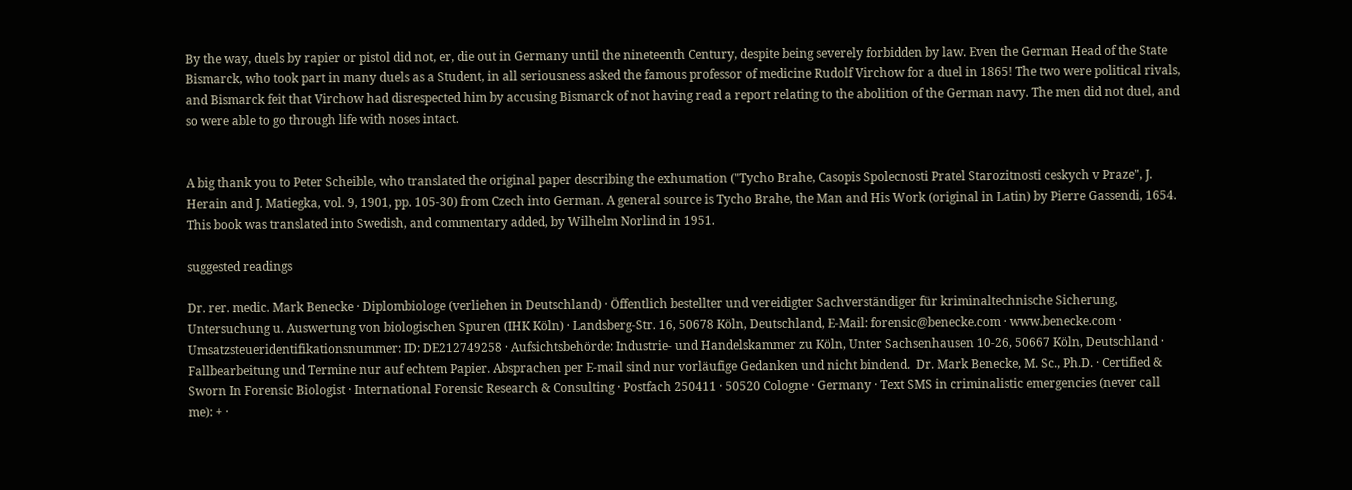By the way, duels by rapier or pistol did not, er, die out in Germany until the nineteenth Century, despite being severely forbidden by law. Even the German Head of the State Bismarck, who took part in many duels as a Student, in all seriousness asked the famous professor of medicine Rudolf Virchow for a duel in 1865! The two were political rivals, and Bismarck feit that Virchow had disrespected him by accusing Bismarck of not having read a report relating to the abolition of the German navy. The men did not duel, and so were able to go through life with noses intact.


A big thank you to Peter Scheible, who translated the original paper describing the exhumation ("Tycho Brahe, Casopis Spolecnosti Pratel Starozitnosti ceskych v Praze", J. Herain and J. Matiegka, vol. 9, 1901, pp. 105-30) from Czech into German. A general source is Tycho Brahe, the Man and His Work (original in Latin) by Pierre Gassendi, 1654. This book was translated into Swedish, and commentary added, by Wilhelm Norlind in 1951.

suggested readings

Dr. rer. medic. Mark Benecke · Diplombiologe (verliehen in Deutschland) · Öffentlich bestellter und vereidigter Sachverständiger für kriminaltechnische Sicherung, Untersuchung u. Auswertung von biologischen Spuren (IHK Köln) · Landsberg-Str. 16, 50678 Köln, Deutschland, E-Mail: forensic@benecke.com · www.benecke.com · Umsatzsteueridentifikationsnummer: ID: DE212749258 · Aufsichtsbehörde: Industrie- und Handelskammer zu Köln, Unter Sachsenhausen 10-26, 50667 Köln, Deutschland · Fallbearbeitung und Termine nur auf echtem Papier. Absprachen per E-mail sind nur vorläufige Gedanken und nicht bindend.  Dr. Mark Benecke, M. Sc., Ph.D. · Certified & Sworn In Forensic Biologist · International Forensic Research & Consulting · Postfach 250411 · 50520 Cologne · Germany · Text SMS in criminalistic emergencies (never call me): + ·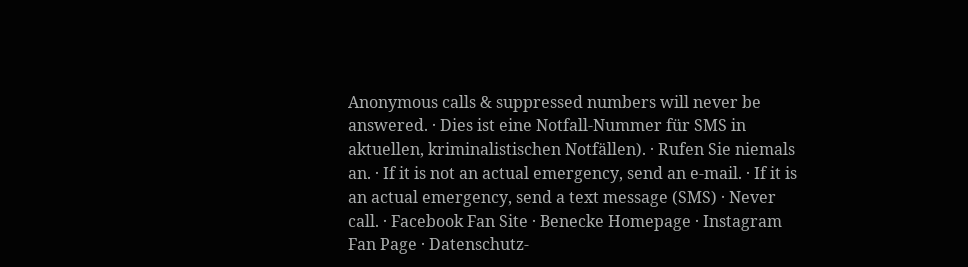Anonymous calls & suppressed numbers will never be answered. · Dies ist eine Notfall-Nummer für SMS in aktuellen, kriminalistischen Notfällen). · Rufen Sie niemals an. · If it is not an actual emergency, send an e-mail. · If it is an actual emergency, send a text message (SMS) · Never call. · Facebook Fan Site · Benecke Homepage · Instagram Fan Page · Datenschutz-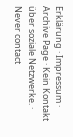Erklärung · Impressum · Archive Page · Kein Kontakt über soziale Netzwerke. · Never contact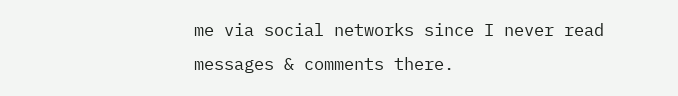me via social networks since I never read messages & comments there.